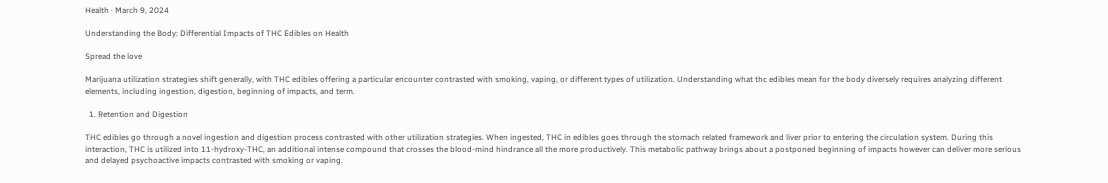Health · March 9, 2024

Understanding the Body: Differential Impacts of THC Edibles on Health

Spread the love

Marijuana utilization strategies shift generally, with THC edibles offering a particular encounter contrasted with smoking, vaping, or different types of utilization. Understanding what thc edibles mean for the body diversely requires analyzing different elements, including ingestion, digestion, beginning of impacts, and term.

  1. Retention and Digestion

THC edibles go through a novel ingestion and digestion process contrasted with other utilization strategies. When ingested, THC in edibles goes through the stomach related framework and liver prior to entering the circulation system. During this interaction, THC is utilized into 11-hydroxy-THC, an additional intense compound that crosses the blood-mind hindrance all the more productively. This metabolic pathway brings about a postponed beginning of impacts however can deliver more serious and delayed psychoactive impacts contrasted with smoking or vaping.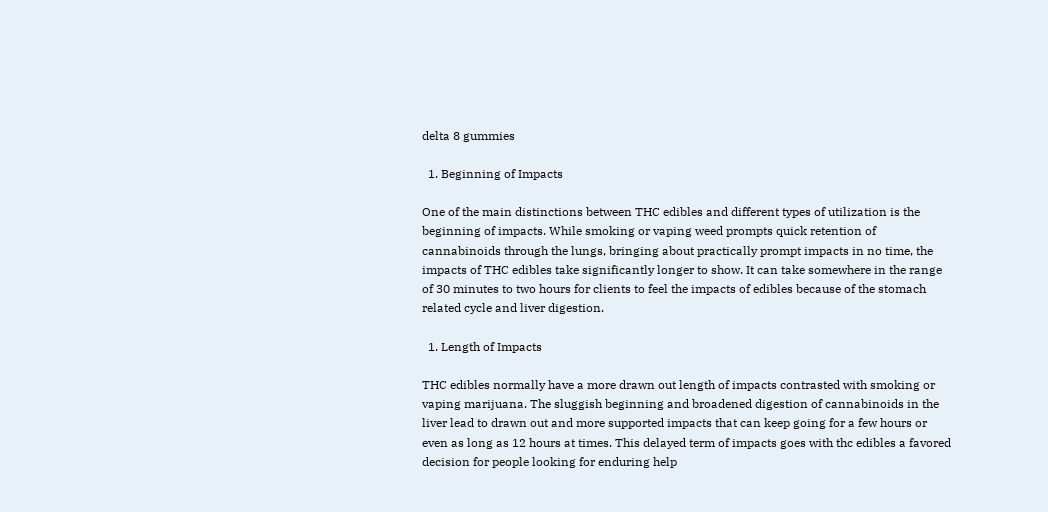delta 8 gummies

  1. Beginning of Impacts

One of the main distinctions between THC edibles and different types of utilization is the beginning of impacts. While smoking or vaping weed prompts quick retention of cannabinoids through the lungs, bringing about practically prompt impacts in no time, the impacts of THC edibles take significantly longer to show. It can take somewhere in the range of 30 minutes to two hours for clients to feel the impacts of edibles because of the stomach related cycle and liver digestion.

  1. Length of Impacts

THC edibles normally have a more drawn out length of impacts contrasted with smoking or vaping marijuana. The sluggish beginning and broadened digestion of cannabinoids in the liver lead to drawn out and more supported impacts that can keep going for a few hours or even as long as 12 hours at times. This delayed term of impacts goes with thc edibles a favored decision for people looking for enduring help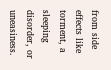from side effects like torment, a sleeping disorder, or uneasiness.